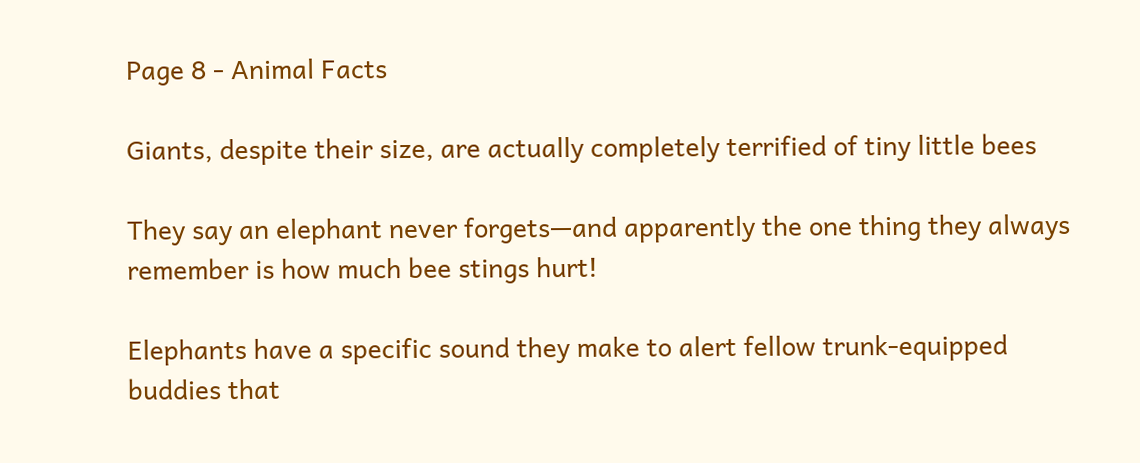Page 8 - Animal Facts

Giants, despite their size, are actually completely terrified of tiny little bees

They say an elephant never forgets—and apparently the one thing they always remember is how much bee stings hurt!

Elephants have a specific sound they make to alert fellow trunk-equipped buddies that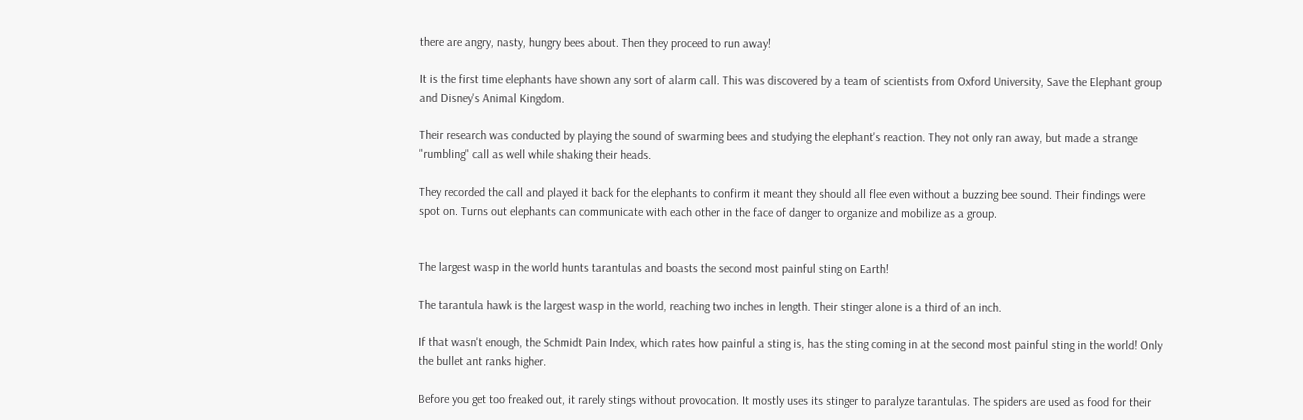there are angry, nasty, hungry bees about. Then they proceed to run away!

It is the first time elephants have shown any sort of alarm call. This was discovered by a team of scientists from Oxford University, Save the Elephant group and Disney's Animal Kingdom.

Their research was conducted by playing the sound of swarming bees and studying the elephant's reaction. They not only ran away, but made a strange "rumbling" call as well while shaking their heads.

They recorded the call and played it back for the elephants to confirm it meant they should all flee even without a buzzing bee sound. Their findings were spot on. Turns out elephants can communicate with each other in the face of danger to organize and mobilize as a group.


The largest wasp in the world hunts tarantulas and boasts the second most painful sting on Earth!

The tarantula hawk is the largest wasp in the world, reaching two inches in length. Their stinger alone is a third of an inch.

If that wasn't enough, the Schmidt Pain Index, which rates how painful a sting is, has the sting coming in at the second most painful sting in the world! Only the bullet ant ranks higher.

Before you get too freaked out, it rarely stings without provocation. It mostly uses its stinger to paralyze tarantulas. The spiders are used as food for their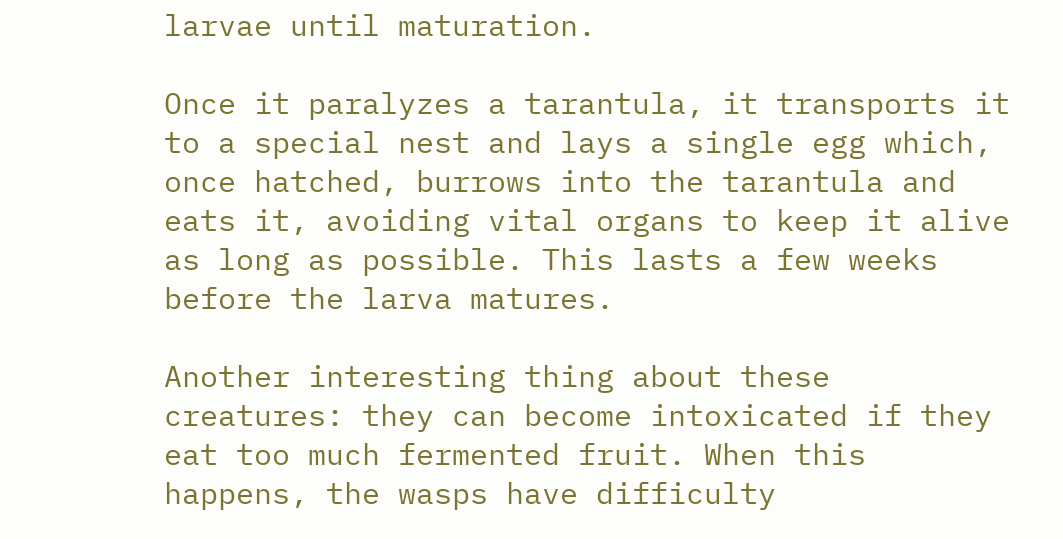larvae until maturation.

Once it paralyzes a tarantula, it transports it to a special nest and lays a single egg which, once hatched, burrows into the tarantula and eats it, avoiding vital organs to keep it alive as long as possible. This lasts a few weeks before the larva matures.

Another interesting thing about these creatures: they can become intoxicated if they eat too much fermented fruit. When this happens, the wasps have difficulty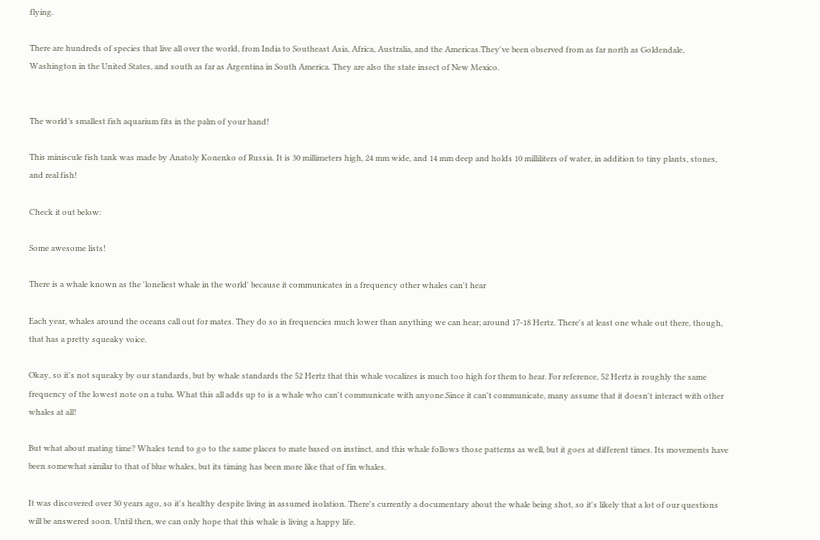flying.

There are hundreds of species that live all over the world, from India to Southeast Asia, Africa, Australia, and the Americas.They've been observed from as far north as Goldendale, Washington in the United States, and south as far as Argentina in South America. They are also the state insect of New Mexico.


The world’s smallest fish aquarium fits in the palm of your hand!

This miniscule fish tank was made by Anatoly Konenko of Russia. It is 30 millimeters high, 24 mm wide, and 14 mm deep and holds 10 milliliters of water, in addition to tiny plants, stones, and real fish!

Check it out below:

Some awesome lists!

There is a whale known as the 'loneliest whale in the world' because it communicates in a frequency other whales can't hear

Each year, whales around the oceans call out for mates. They do so in frequencies much lower than anything we can hear; around 17-18 Hertz. There's at least one whale out there, though, that has a pretty squeaky voice.

Okay, so it's not squeaky by our standards, but by whale standards the 52 Hertz that this whale vocalizes is much too high for them to hear. For reference, 52 Hertz is roughly the same frequency of the lowest note on a tuba. What this all adds up to is a whale who can't communicate with anyone.Since it can't communicate, many assume that it doesn't interact with other whales at all!

But what about mating time? Whales tend to go to the same places to mate based on instinct, and this whale follows those patterns as well, but it goes at different times. Its movements have been somewhat similar to that of blue whales, but its timing has been more like that of fin whales.

It was discovered over 30 years ago, so it's healthy despite living in assumed isolation. There's currently a documentary about the whale being shot, so it's likely that a lot of our questions will be answered soon. Until then, we can only hope that this whale is living a happy life.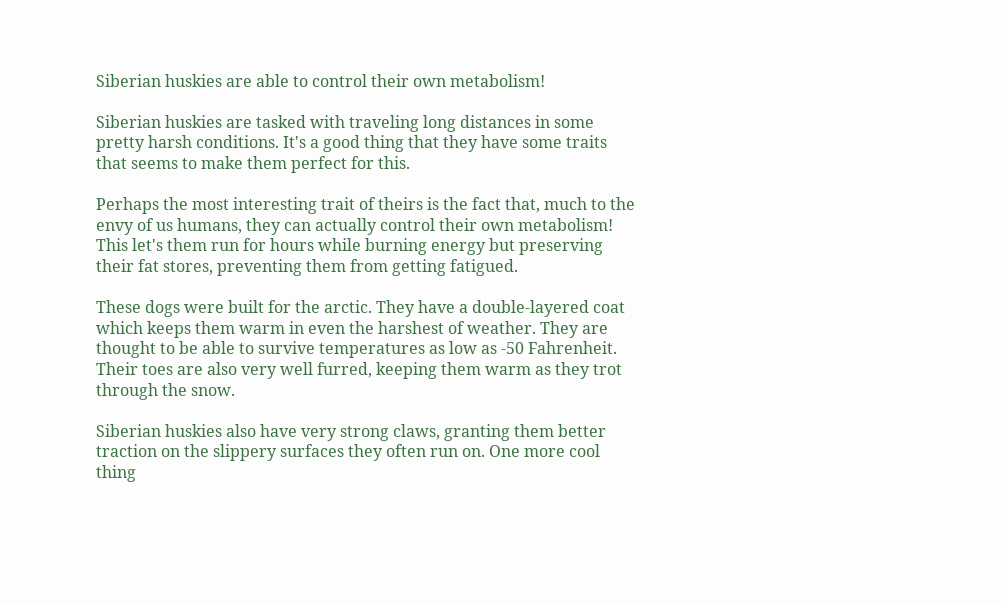Siberian huskies are able to control their own metabolism!

Siberian huskies are tasked with traveling long distances in some pretty harsh conditions. It's a good thing that they have some traits that seems to make them perfect for this.

Perhaps the most interesting trait of theirs is the fact that, much to the envy of us humans, they can actually control their own metabolism! This let's them run for hours while burning energy but preserving their fat stores, preventing them from getting fatigued.

These dogs were built for the arctic. They have a double-layered coat which keeps them warm in even the harshest of weather. They are thought to be able to survive temperatures as low as -50 Fahrenheit. Their toes are also very well furred, keeping them warm as they trot through the snow.

Siberian huskies also have very strong claws, granting them better traction on the slippery surfaces they often run on. One more cool thing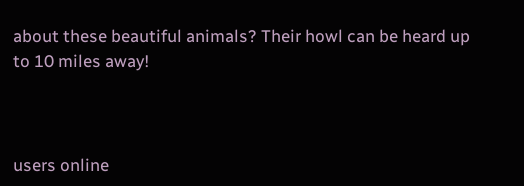about these beautiful animals? Their howl can be heard up to 10 miles away!



users online